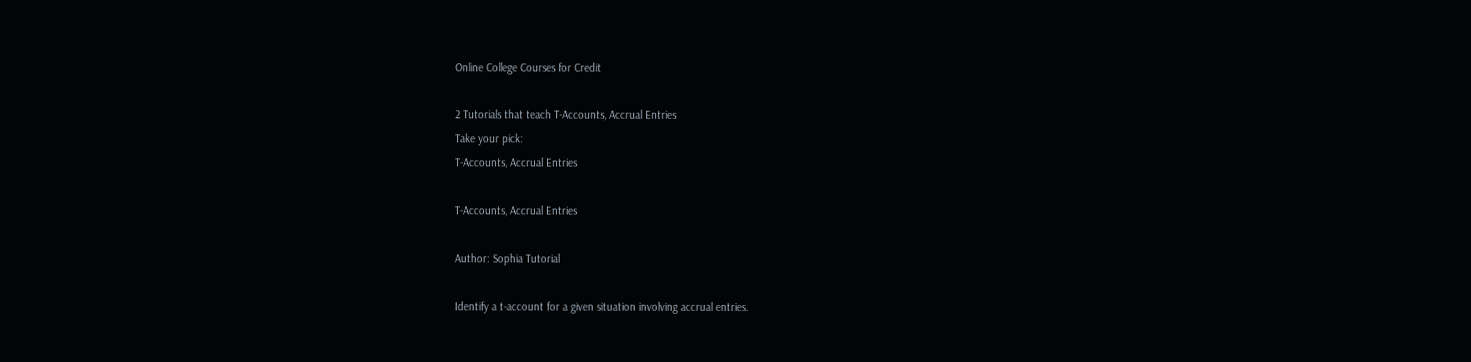Online College Courses for Credit

2 Tutorials that teach T-Accounts, Accrual Entries
Take your pick:
T-Accounts, Accrual Entries

T-Accounts, Accrual Entries

Author: Sophia Tutorial

Identify a t-account for a given situation involving accrual entries.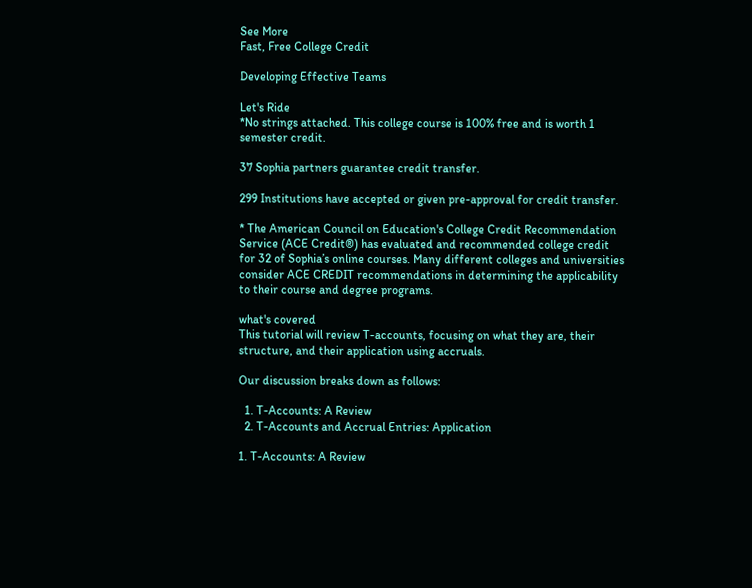See More
Fast, Free College Credit

Developing Effective Teams

Let's Ride
*No strings attached. This college course is 100% free and is worth 1 semester credit.

37 Sophia partners guarantee credit transfer.

299 Institutions have accepted or given pre-approval for credit transfer.

* The American Council on Education's College Credit Recommendation Service (ACE Credit®) has evaluated and recommended college credit for 32 of Sophia’s online courses. Many different colleges and universities consider ACE CREDIT recommendations in determining the applicability to their course and degree programs.

what's covered
This tutorial will review T-accounts, focusing on what they are, their structure, and their application using accruals.

Our discussion breaks down as follows:

  1. T-Accounts: A Review
  2. T-Accounts and Accrual Entries: Application

1. T-Accounts: A Review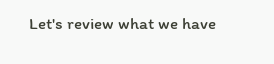Let's review what we have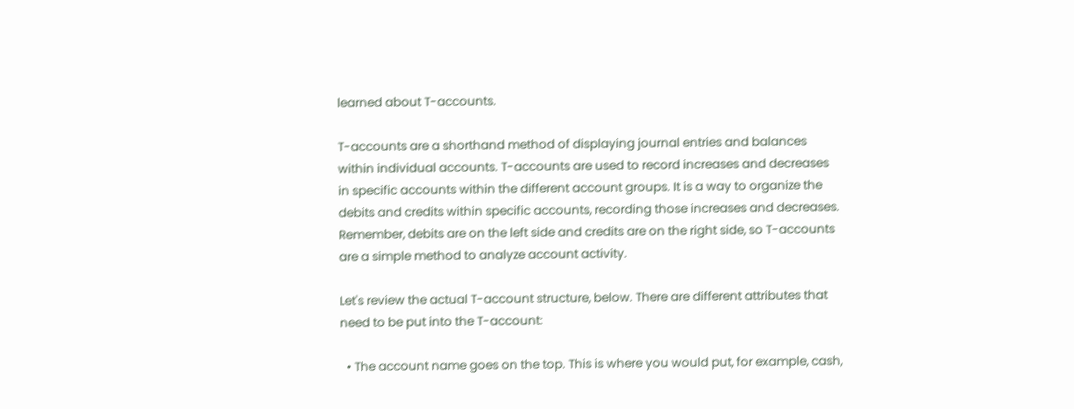learned about T-accounts.

T-accounts are a shorthand method of displaying journal entries and balances within individual accounts. T-accounts are used to record increases and decreases in specific accounts within the different account groups. It is a way to organize the debits and credits within specific accounts, recording those increases and decreases. Remember, debits are on the left side and credits are on the right side, so T-accounts are a simple method to analyze account activity.

Let's review the actual T-account structure, below. There are different attributes that need to be put into the T-account:

  • The account name goes on the top. This is where you would put, for example, cash,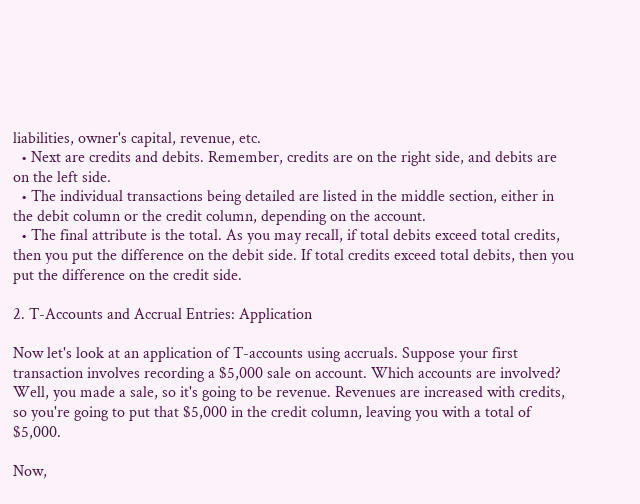liabilities, owner's capital, revenue, etc.
  • Next are credits and debits. Remember, credits are on the right side, and debits are on the left side.
  • The individual transactions being detailed are listed in the middle section, either in the debit column or the credit column, depending on the account.
  • The final attribute is the total. As you may recall, if total debits exceed total credits, then you put the difference on the debit side. If total credits exceed total debits, then you put the difference on the credit side.

2. T-Accounts and Accrual Entries: Application

Now let's look at an application of T-accounts using accruals. Suppose your first transaction involves recording a $5,000 sale on account. Which accounts are involved? Well, you made a sale, so it's going to be revenue. Revenues are increased with credits, so you're going to put that $5,000 in the credit column, leaving you with a total of $5,000.

Now,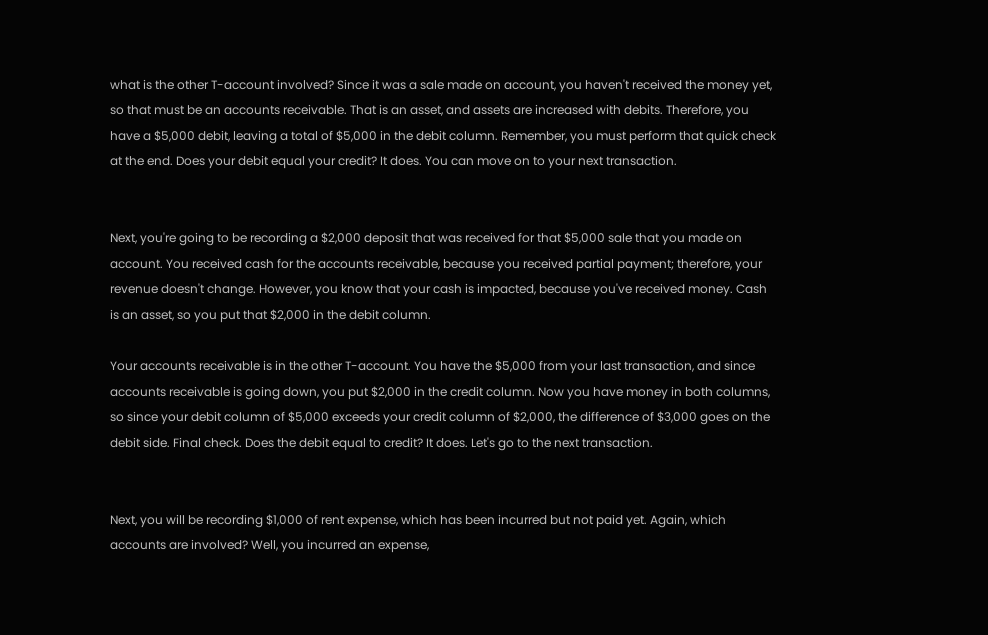what is the other T-account involved? Since it was a sale made on account, you haven't received the money yet, so that must be an accounts receivable. That is an asset, and assets are increased with debits. Therefore, you have a $5,000 debit, leaving a total of $5,000 in the debit column. Remember, you must perform that quick check at the end. Does your debit equal your credit? It does. You can move on to your next transaction.


Next, you're going to be recording a $2,000 deposit that was received for that $5,000 sale that you made on account. You received cash for the accounts receivable, because you received partial payment; therefore, your revenue doesn't change. However, you know that your cash is impacted, because you've received money. Cash is an asset, so you put that $2,000 in the debit column.

Your accounts receivable is in the other T-account. You have the $5,000 from your last transaction, and since accounts receivable is going down, you put $2,000 in the credit column. Now you have money in both columns, so since your debit column of $5,000 exceeds your credit column of $2,000, the difference of $3,000 goes on the debit side. Final check. Does the debit equal to credit? It does. Let's go to the next transaction.


Next, you will be recording $1,000 of rent expense, which has been incurred but not paid yet. Again, which accounts are involved? Well, you incurred an expense,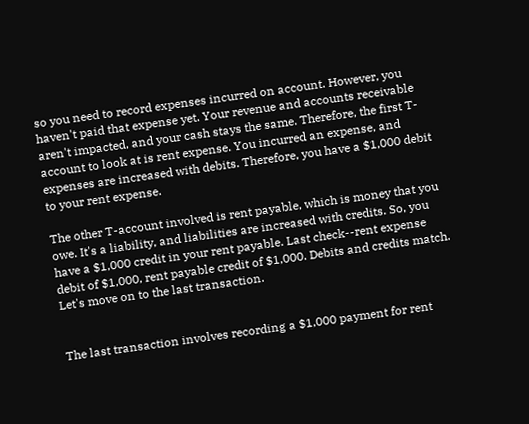so you need to record expenses incurred on account. However, you haven't paid that expense yet. Your revenue and accounts receivable aren't impacted, and your cash stays the same. Therefore, the first T-account to look at is rent expense. You incurred an expense, and expenses are increased with debits. Therefore, you have a $1,000 debit to your rent expense.

The other T-account involved is rent payable, which is money that you owe. It's a liability, and liabilities are increased with credits. So, you have a $1,000 credit in your rent payable. Last check--rent expense debit of $1,000, rent payable credit of $1,000. Debits and credits match. Let's move on to the last transaction.


The last transaction involves recording a $1,000 payment for rent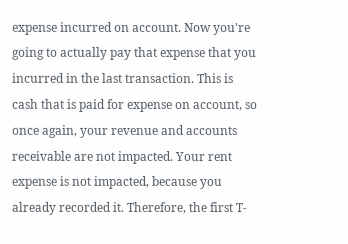expense incurred on account. Now you're going to actually pay that expense that you incurred in the last transaction. This is cash that is paid for expense on account, so once again, your revenue and accounts receivable are not impacted. Your rent expense is not impacted, because you already recorded it. Therefore, the first T-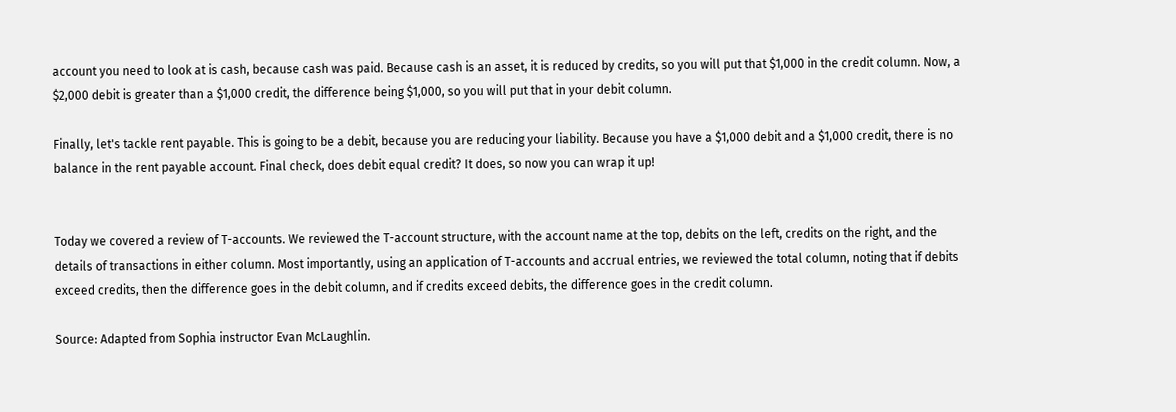account you need to look at is cash, because cash was paid. Because cash is an asset, it is reduced by credits, so you will put that $1,000 in the credit column. Now, a $2,000 debit is greater than a $1,000 credit, the difference being $1,000, so you will put that in your debit column.

Finally, let's tackle rent payable. This is going to be a debit, because you are reducing your liability. Because you have a $1,000 debit and a $1,000 credit, there is no balance in the rent payable account. Final check, does debit equal credit? It does, so now you can wrap it up!


Today we covered a review of T-accounts. We reviewed the T-account structure, with the account name at the top, debits on the left, credits on the right, and the details of transactions in either column. Most importantly, using an application of T-accounts and accrual entries, we reviewed the total column, noting that if debits exceed credits, then the difference goes in the debit column, and if credits exceed debits, the difference goes in the credit column.

Source: Adapted from Sophia instructor Evan McLaughlin.